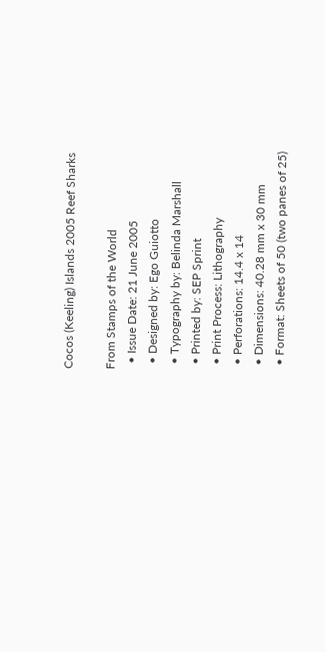Cocos (Keeling) Islands 2005 Reef Sharks

From Stamps of the World
  • Issue Date: 21 June 2005
  • Designed by: Ego Guiotto
  • Typography by: Belinda Marshall
  • Printed by: SEP Sprint
  • Print Process: Lithography
  • Perforations: 14.4 x 14
  • Dimensions: 40.28 mm x 30 mm
  • Format: Sheets of 50 (two panes of 25)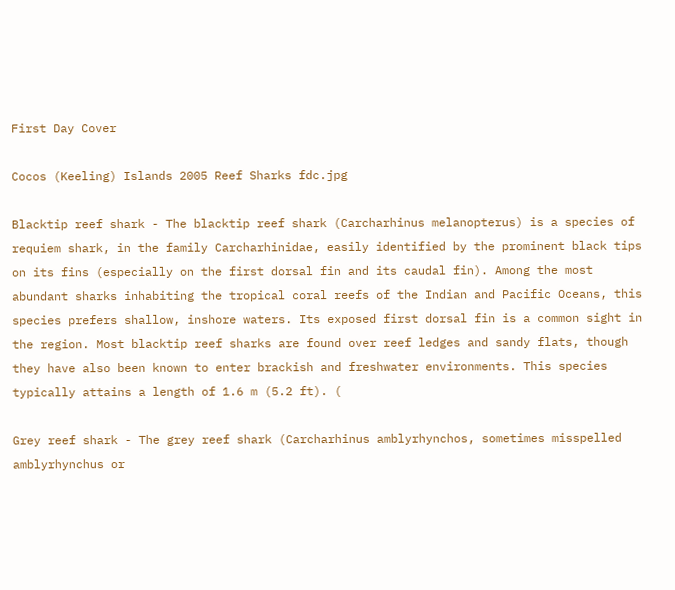First Day Cover

Cocos (Keeling) Islands 2005 Reef Sharks fdc.jpg

Blacktip reef shark - The blacktip reef shark (Carcharhinus melanopterus) is a species of requiem shark, in the family Carcharhinidae, easily identified by the prominent black tips on its fins (especially on the first dorsal fin and its caudal fin). Among the most abundant sharks inhabiting the tropical coral reefs of the Indian and Pacific Oceans, this species prefers shallow, inshore waters. Its exposed first dorsal fin is a common sight in the region. Most blacktip reef sharks are found over reef ledges and sandy flats, though they have also been known to enter brackish and freshwater environments. This species typically attains a length of 1.6 m (5.2 ft). (

Grey reef shark - The grey reef shark (Carcharhinus amblyrhynchos, sometimes misspelled amblyrhynchus or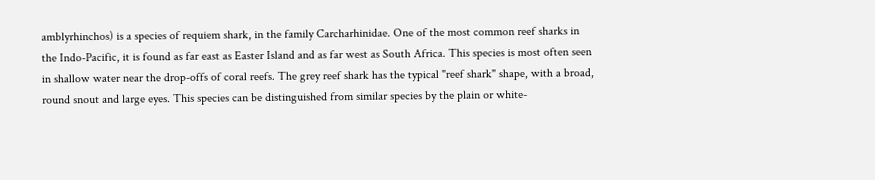amblyrhinchos) is a species of requiem shark, in the family Carcharhinidae. One of the most common reef sharks in the Indo-Pacific, it is found as far east as Easter Island and as far west as South Africa. This species is most often seen in shallow water near the drop-offs of coral reefs. The grey reef shark has the typical "reef shark" shape, with a broad, round snout and large eyes. This species can be distinguished from similar species by the plain or white-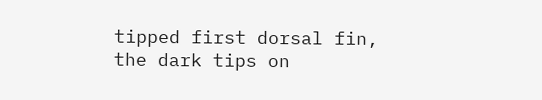tipped first dorsal fin, the dark tips on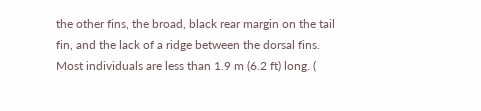the other fins, the broad, black rear margin on the tail fin, and the lack of a ridge between the dorsal fins. Most individuals are less than 1.9 m (6.2 ft) long. (